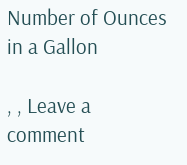Number of Ounces in a Gallon

, , Leave a comment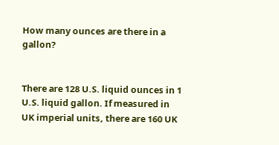How many ounces are there in a gallon?


There are 128 U.S. liquid ounces in 1 U.S. liquid gallon. If measured in UK imperial units, there are 160 UK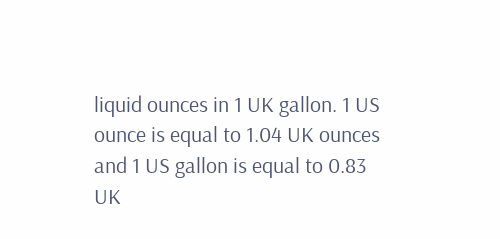liquid ounces in 1 UK gallon. 1 US ounce is equal to 1.04 UK ounces and 1 US gallon is equal to 0.83 UK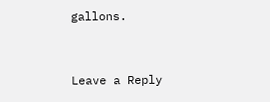gallons.


Leave a Reply